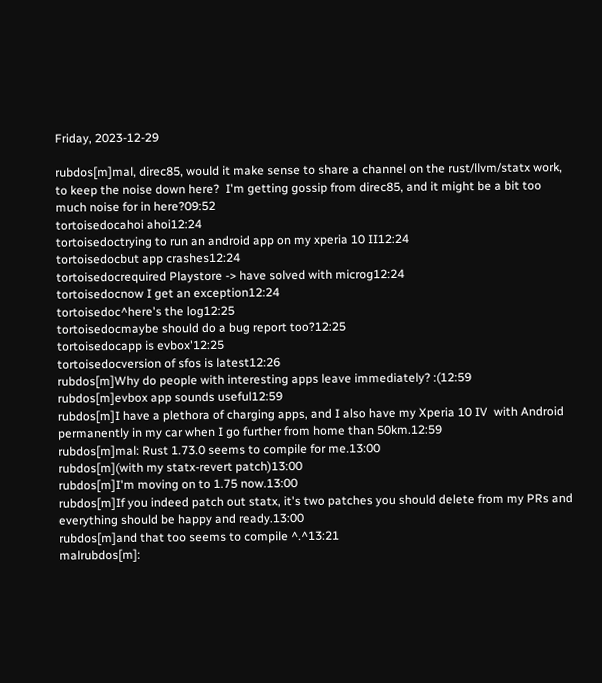Friday, 2023-12-29

rubdos[m]mal, direc85, would it make sense to share a channel on the rust/llvm/statx work, to keep the noise down here?  I'm getting gossip from direc85, and it might be a bit too much noise for in here?09:52
tortoisedocahoi ahoi12:24
tortoisedoctrying to run an android app on my xperia 10 II12:24
tortoisedocbut app crashes12:24
tortoisedocrequired Playstore -> have solved with microg12:24
tortoisedocnow I get an exception12:24
tortoisedoc^here's the log12:25
tortoisedocmaybe should do a bug report too?12:25
tortoisedocapp is evbox'12:25
tortoisedocversion of sfos is latest12:26
rubdos[m]Why do people with interesting apps leave immediately? :(12:59
rubdos[m]evbox app sounds useful12:59
rubdos[m]I have a plethora of charging apps, and I also have my Xperia 10 IV  with Android permanently in my car when I go further from home than 50km.12:59
rubdos[m]mal: Rust 1.73.0 seems to compile for me.13:00
rubdos[m](with my statx-revert patch)13:00
rubdos[m]I'm moving on to 1.75 now.13:00
rubdos[m]If you indeed patch out statx, it's two patches you should delete from my PRs and everything should be happy and ready.13:00
rubdos[m]and that too seems to compile ^.^13:21
malrubdos[m]: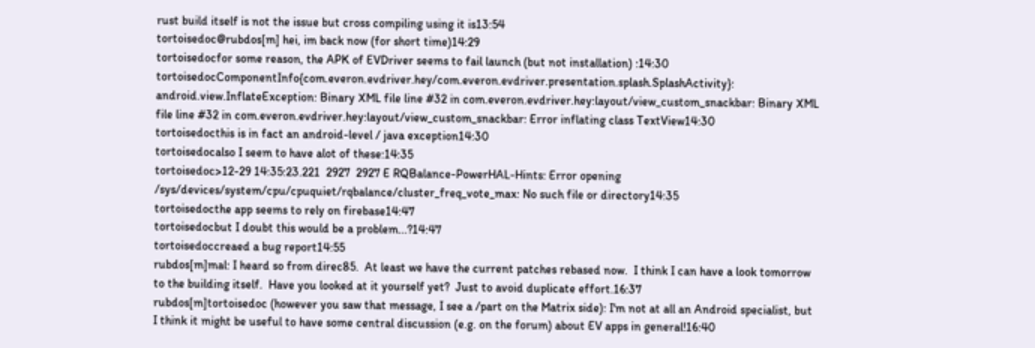rust build itself is not the issue but cross compiling using it is13:54
tortoisedoc@rubdos[m] hei, im back now (for short time)14:29
tortoisedocfor some reason, the APK of EVDriver seems to fail launch (but not installation) :14:30
tortoisedocComponentInfo{com.everon.evdriver.hey/com.everon.evdriver.presentation.splash.SplashActivity}: android.view.InflateException: Binary XML file line #32 in com.everon.evdriver.hey:layout/view_custom_snackbar: Binary XML file line #32 in com.everon.evdriver.hey:layout/view_custom_snackbar: Error inflating class TextView14:30
tortoisedocthis is in fact an android-level / java exception14:30
tortoisedocalso I seem to have alot of these:14:35
tortoisedoc>12-29 14:35:23.221  2927  2927 E RQBalance-PowerHAL-Hints: Error opening /sys/devices/system/cpu/cpuquiet/rqbalance/cluster_freq_vote_max: No such file or directory14:35
tortoisedocthe app seems to rely on firebase14:47
tortoisedocbut I doubt this would be a problem...?14:47
tortoisedoccreaed a bug report14:55
rubdos[m]mal: I heard so from direc85.  At least we have the current patches rebased now.  I think I can have a look tomorrow to the building itself.  Have you looked at it yourself yet?  Just to avoid duplicate effort.16:37
rubdos[m]tortoisedoc (however you saw that message, I see a /part on the Matrix side): I'm not at all an Android specialist, but I think it might be useful to have some central discussion (e.g. on the forum) about EV apps in general!16:40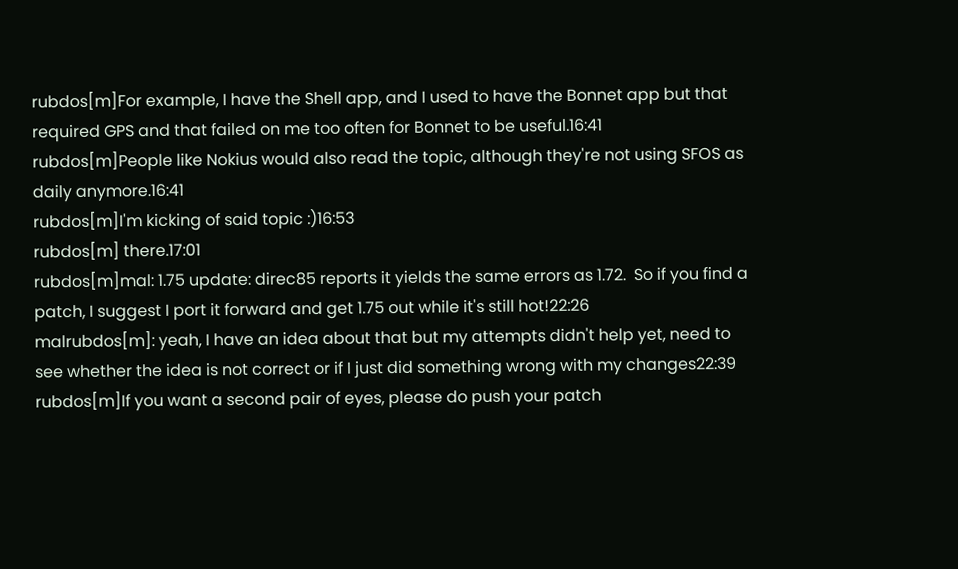rubdos[m]For example, I have the Shell app, and I used to have the Bonnet app but that required GPS and that failed on me too often for Bonnet to be useful.16:41
rubdos[m]People like Nokius would also read the topic, although they're not using SFOS as daily anymore.16:41
rubdos[m]I'm kicking of said topic :)16:53
rubdos[m] there.17:01
rubdos[m]mal: 1.75 update: direc85 reports it yields the same errors as 1.72.  So if you find a patch, I suggest I port it forward and get 1.75 out while it's still hot!22:26
malrubdos[m]: yeah, I have an idea about that but my attempts didn't help yet, need to see whether the idea is not correct or if I just did something wrong with my changes22:39
rubdos[m]If you want a second pair of eyes, please do push your patch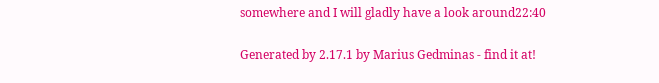somewhere and I will gladly have a look around22:40

Generated by 2.17.1 by Marius Gedminas - find it at!